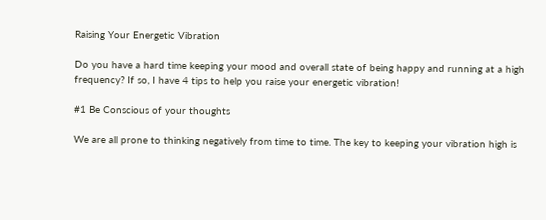Raising Your Energetic Vibration

Do you have a hard time keeping your mood and overall state of being happy and running at a high frequency? If so, I have 4 tips to help you raise your energetic vibration!

#1 Be Conscious of your thoughts

We are all prone to thinking negatively from time to time. The key to keeping your vibration high is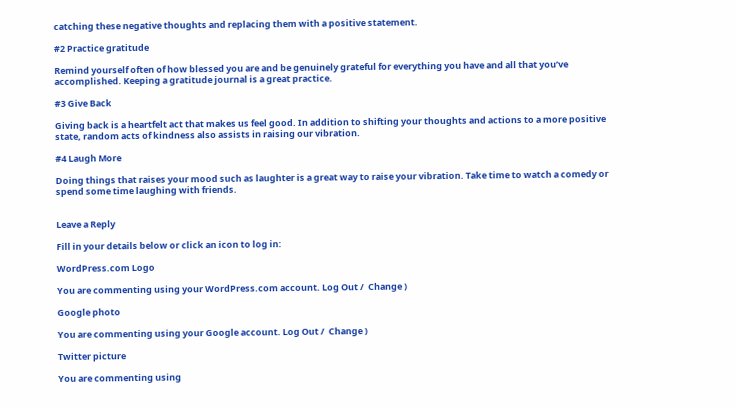catching these negative thoughts and replacing them with a positive statement.

#2 Practice gratitude

Remind yourself often of how blessed you are and be genuinely grateful for everything you have and all that you’ve accomplished. Keeping a gratitude journal is a great practice.

#3 Give Back

Giving back is a heartfelt act that makes us feel good. In addition to shifting your thoughts and actions to a more positive state, random acts of kindness also assists in raising our vibration.

#4 Laugh More

Doing things that raises your mood such as laughter is a great way to raise your vibration. Take time to watch a comedy or spend some time laughing with friends.


Leave a Reply

Fill in your details below or click an icon to log in:

WordPress.com Logo

You are commenting using your WordPress.com account. Log Out /  Change )

Google photo

You are commenting using your Google account. Log Out /  Change )

Twitter picture

You are commenting using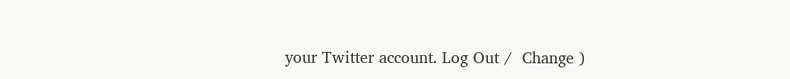your Twitter account. Log Out /  Change )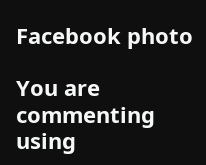Facebook photo

You are commenting using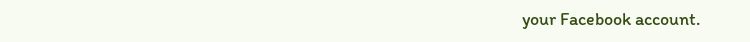your Facebook account.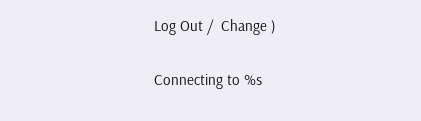Log Out /  Change )

Connecting to %s